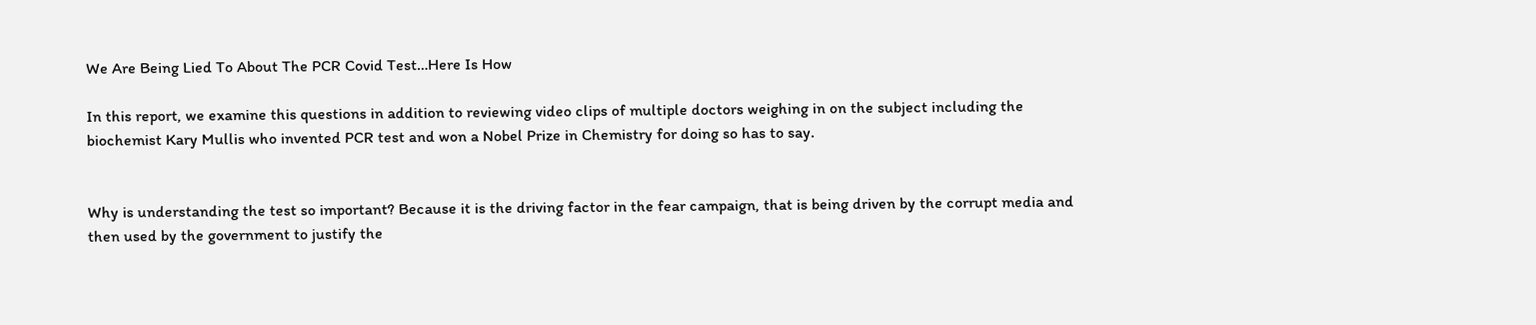We Are Being Lied To About The PCR Covid Test…Here Is How

In this report, we examine this questions in addition to reviewing video clips of multiple doctors weighing in on the subject including the biochemist Kary Mullis who invented PCR test and won a Nobel Prize in Chemistry for doing so has to say.


Why is understanding the test so important? Because it is the driving factor in the fear campaign, that is being driven by the corrupt media and then used by the government to justify the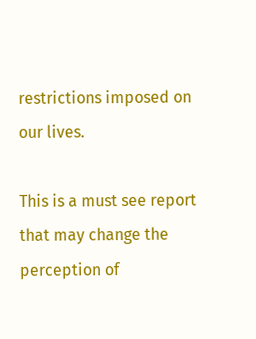restrictions imposed on our lives.

This is a must see report that may change the perception of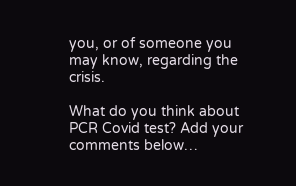you, or of someone you may know, regarding the crisis.

What do you think about PCR Covid test? Add your comments below…